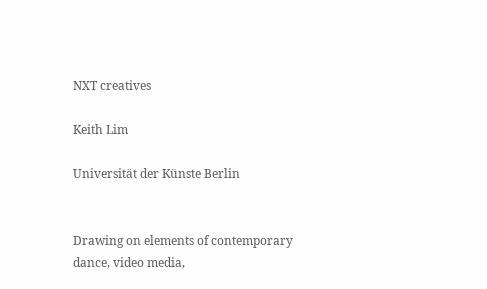NXT creatives

Keith Lim

Universität der Künste Berlin


Drawing on elements of contemporary dance, video media,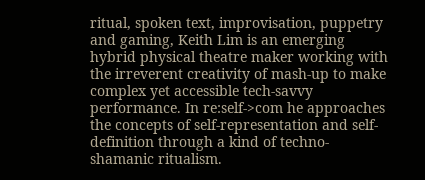ritual, spoken text, improvisation, puppetry and gaming, Keith Lim is an emerging hybrid physical theatre maker working with the irreverent creativity of mash-up to make complex yet accessible tech-savvy performance. In re:self->com he approaches the concepts of self-representation and self-definition through a kind of techno-shamanic ritualism.